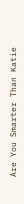Are You Smarter Than Katie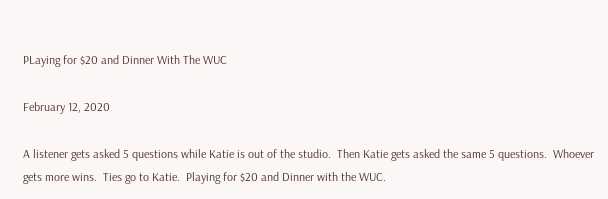PLaying for $20 and Dinner With The WUC

February 12, 2020

A listener gets asked 5 questions while Katie is out of the studio.  Then Katie gets asked the same 5 questions.  Whoever gets more wins.  Ties go to Katie.  Playing for $20 and Dinner with the WUC.